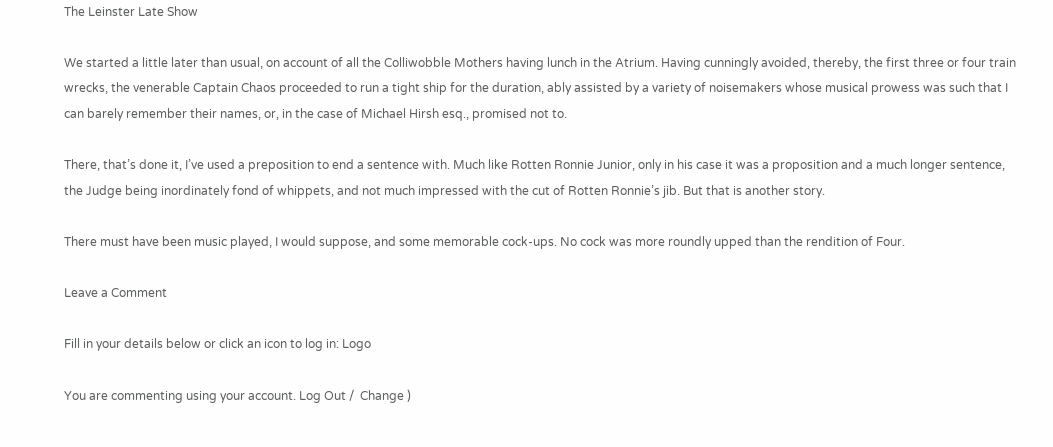The Leinster Late Show

We started a little later than usual, on account of all the Colliwobble Mothers having lunch in the Atrium. Having cunningly avoided, thereby, the first three or four train wrecks, the venerable Captain Chaos proceeded to run a tight ship for the duration, ably assisted by a variety of noisemakers whose musical prowess was such that I can barely remember their names, or, in the case of Michael Hirsh esq., promised not to.

There, that’s done it, I’ve used a preposition to end a sentence with. Much like Rotten Ronnie Junior, only in his case it was a proposition and a much longer sentence, the Judge being inordinately fond of whippets, and not much impressed with the cut of Rotten Ronnie’s jib. But that is another story.

There must have been music played, I would suppose, and some memorable cock-ups. No cock was more roundly upped than the rendition of Four.

Leave a Comment

Fill in your details below or click an icon to log in: Logo

You are commenting using your account. Log Out /  Change )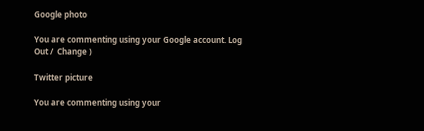Google photo

You are commenting using your Google account. Log Out /  Change )

Twitter picture

You are commenting using your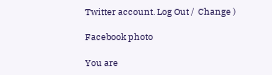Twitter account. Log Out /  Change )

Facebook photo

You are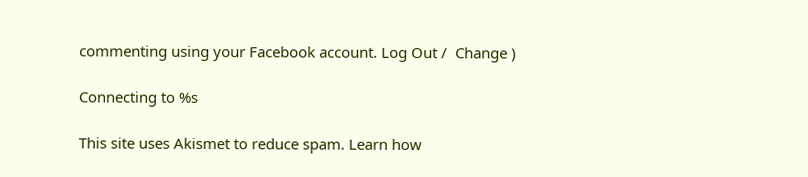commenting using your Facebook account. Log Out /  Change )

Connecting to %s

This site uses Akismet to reduce spam. Learn how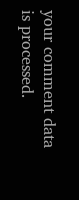your comment data is processed.